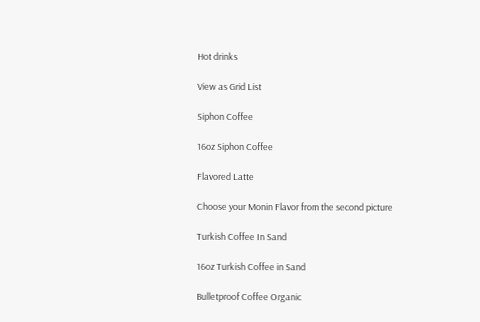Hot drinks

View as Grid List

Siphon Coffee

16oz Siphon Coffee

Flavored Latte

Choose your Monin Flavor from the second picture

Turkish Coffee In Sand

16oz Turkish Coffee in Sand

Bulletproof Coffee Organic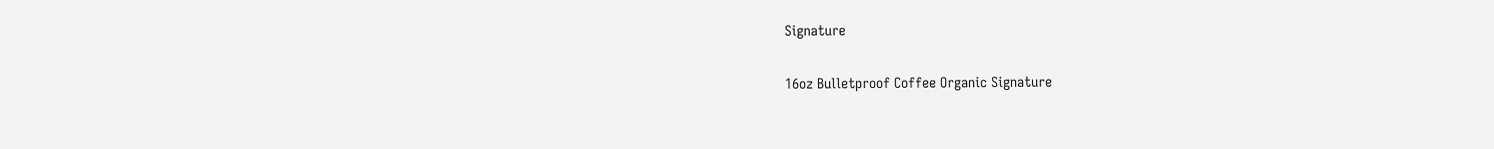Signature

16oz Bulletproof Coffee Organic Signature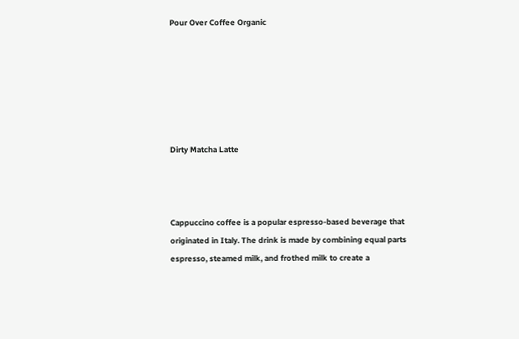Pour Over Coffee Organic






Dirty Matcha Latte



Cappuccino coffee is a popular espresso-based beverage that originated in Italy. The drink is made by combining equal parts espresso, steamed milk, and frothed milk to create a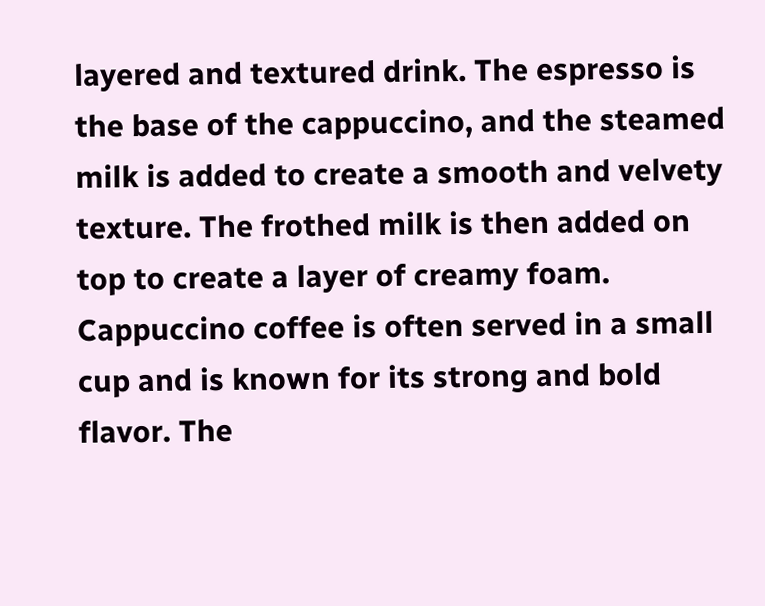layered and textured drink. The espresso is the base of the cappuccino, and the steamed milk is added to create a smooth and velvety texture. The frothed milk is then added on top to create a layer of creamy foam. Cappuccino coffee is often served in a small cup and is known for its strong and bold flavor. The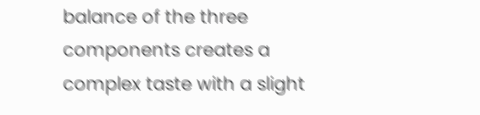balance of the three components creates a complex taste with a slight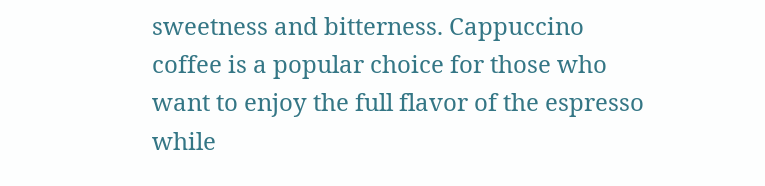sweetness and bitterness. Cappuccino coffee is a popular choice for those who want to enjoy the full flavor of the espresso while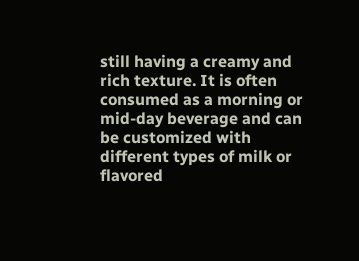still having a creamy and rich texture. It is often consumed as a morning or mid-day beverage and can be customized with different types of milk or flavored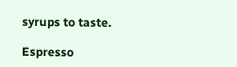syrups to taste.

Espresso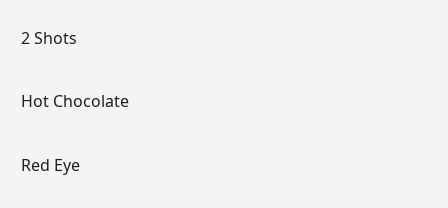2 Shots


Hot Chocolate


Red Eye